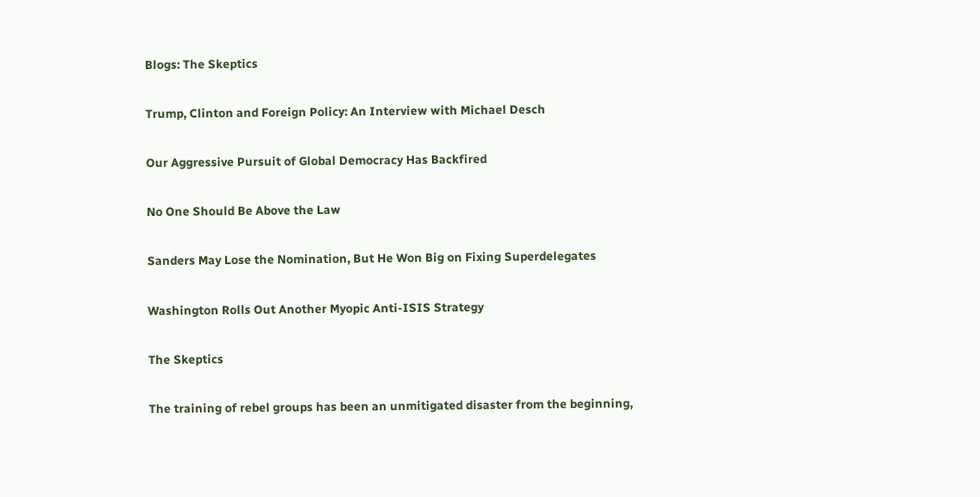Blogs: The Skeptics

Trump, Clinton and Foreign Policy: An Interview with Michael Desch

Our Aggressive Pursuit of Global Democracy Has Backfired

No One Should Be Above the Law

Sanders May Lose the Nomination, But He Won Big on Fixing Superdelegates

Washington Rolls Out Another Myopic Anti-ISIS Strategy

The Skeptics

The training of rebel groups has been an unmitigated disaster from the beginning,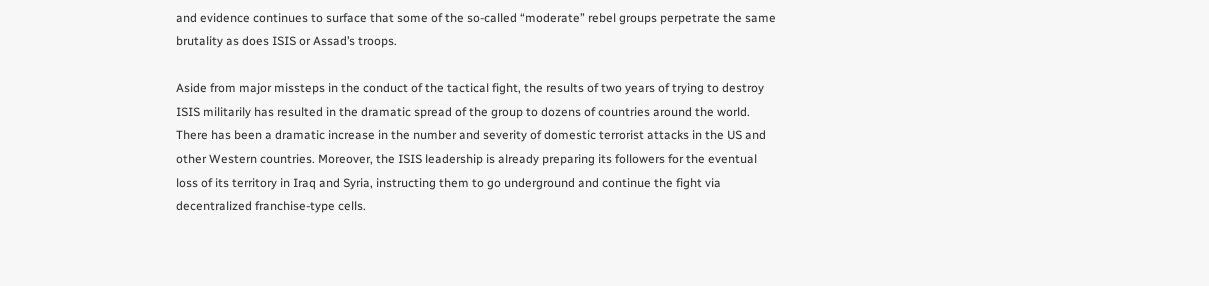and evidence continues to surface that some of the so-called “moderate” rebel groups perpetrate the same brutality as does ISIS or Assad’s troops.

Aside from major missteps in the conduct of the tactical fight, the results of two years of trying to destroy ISIS militarily has resulted in the dramatic spread of the group to dozens of countries around the world. There has been a dramatic increase in the number and severity of domestic terrorist attacks in the US and other Western countries. Moreover, the ISIS leadership is already preparing its followers for the eventual loss of its territory in Iraq and Syria, instructing them to go underground and continue the fight via decentralized franchise-type cells.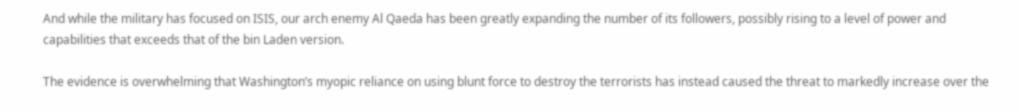And while the military has focused on ISIS, our arch enemy Al Qaeda has been greatly expanding the number of its followers, possibly rising to a level of power and capabilities that exceeds that of the bin Laden version.

The evidence is overwhelming that Washington’s myopic reliance on using blunt force to destroy the terrorists has instead caused the threat to markedly increase over the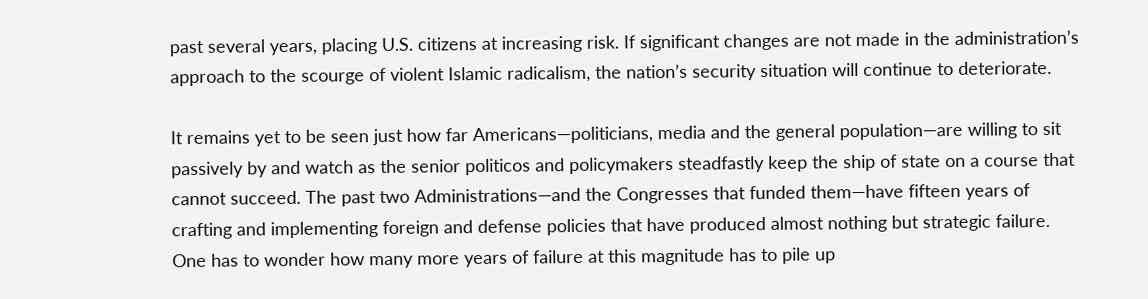past several years, placing U.S. citizens at increasing risk. If significant changes are not made in the administration’s approach to the scourge of violent Islamic radicalism, the nation’s security situation will continue to deteriorate.

It remains yet to be seen just how far Americans—politicians, media and the general population—are willing to sit passively by and watch as the senior politicos and policymakers steadfastly keep the ship of state on a course that cannot succeed. The past two Administrations—and the Congresses that funded them—have fifteen years of crafting and implementing foreign and defense policies that have produced almost nothing but strategic failure. One has to wonder how many more years of failure at this magnitude has to pile up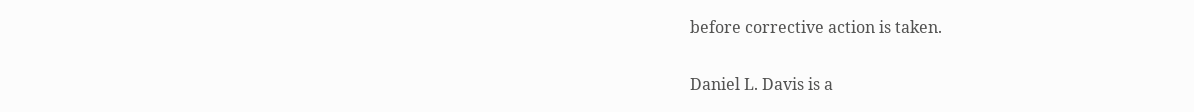before corrective action is taken.

Daniel L. Davis is a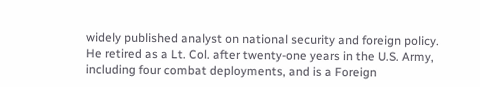widely published analyst on national security and foreign policy. He retired as a Lt. Col. after twenty-one years in the U.S. Army, including four combat deployments, and is a Foreign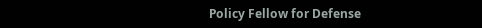Policy Fellow for Defense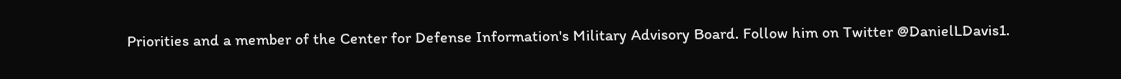Priorities and a member of the Center for Defense Information's Military Advisory Board. Follow him on Twitter @DanielLDavis1.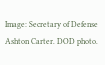Image: Secretary of Defense Ashton Carter. DOD photo.